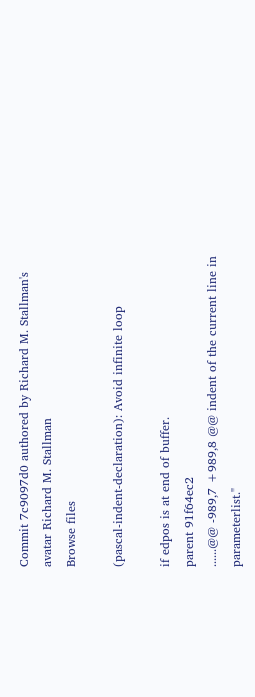Commit 7c9097d0 authored by Richard M. Stallman's avatar Richard M. Stallman
Browse files

(pascal-indent-declaration): Avoid infinite loop

if edpos is at end of buffer.
parent 91f64ec2
......@@ -989,7 +989,8 @@ indent of the current line in parameterlist."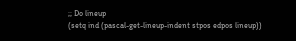;; Do lineup
(setq ind (pascal-get-lineup-indent stpos edpos lineup))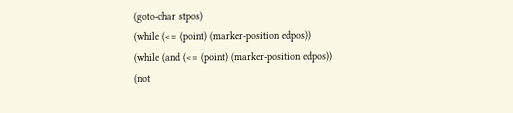(goto-char stpos)
(while (<= (point) (marker-position edpos))
(while (and (<= (point) (marker-position edpos))
(not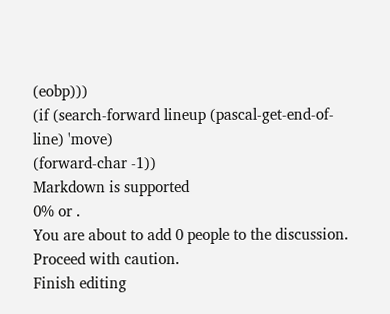(eobp)))
(if (search-forward lineup (pascal-get-end-of-line) 'move)
(forward-char -1))
Markdown is supported
0% or .
You are about to add 0 people to the discussion. Proceed with caution.
Finish editing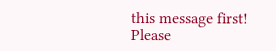this message first!
Please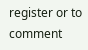register or to comment